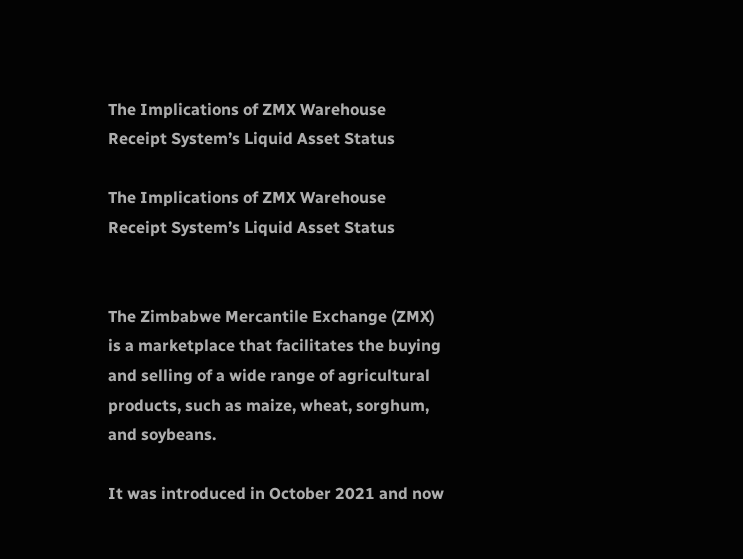The Implications of ZMX Warehouse Receipt System’s Liquid Asset Status

The Implications of ZMX Warehouse Receipt System’s Liquid Asset Status


The Zimbabwe Mercantile Exchange (ZMX) is a marketplace that facilitates the buying and selling of a wide range of agricultural products, such as maize, wheat, sorghum, and soybeans.

It was introduced in October 2021 and now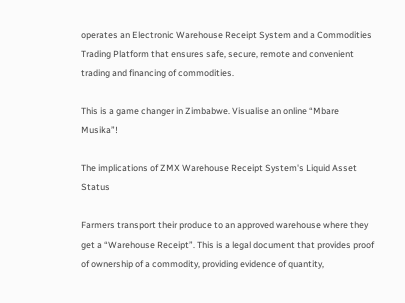operates an Electronic Warehouse Receipt System and a Commodities Trading Platform that ensures safe, secure, remote and convenient trading and financing of commodities.

This is a game changer in Zimbabwe. Visualise an online “Mbare Musika”!

The implications of ZMX Warehouse Receipt System's Liquid Asset Status

Farmers transport their produce to an approved warehouse where they get a “Warehouse Receipt”. This is a legal document that provides proof of ownership of a commodity, providing evidence of quantity,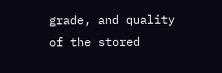grade, and quality of the stored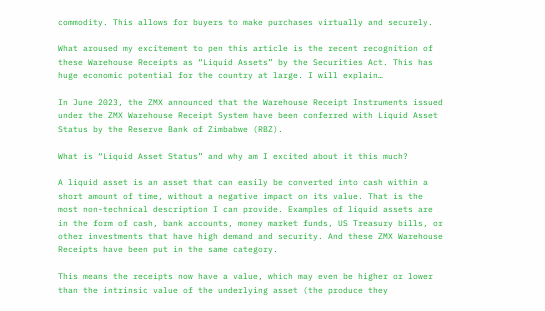commodity. This allows for buyers to make purchases virtually and securely.

What aroused my excitement to pen this article is the recent recognition of these Warehouse Receipts as “Liquid Assets” by the Securities Act. This has huge economic potential for the country at large. I will explain…

In June 2023, the ZMX announced that the Warehouse Receipt Instruments issued under the ZMX Warehouse Receipt System have been conferred with Liquid Asset Status by the Reserve Bank of Zimbabwe (RBZ).

What is “Liquid Asset Status” and why am I excited about it this much?

A liquid asset is an asset that can easily be converted into cash within a short amount of time, without a negative impact on its value. That is the most non-technical description I can provide. Examples of liquid assets are in the form of cash, bank accounts, money market funds, US Treasury bills, or other investments that have high demand and security. And these ZMX Warehouse Receipts have been put in the same category.

This means the receipts now have a value, which may even be higher or lower than the intrinsic value of the underlying asset (the produce they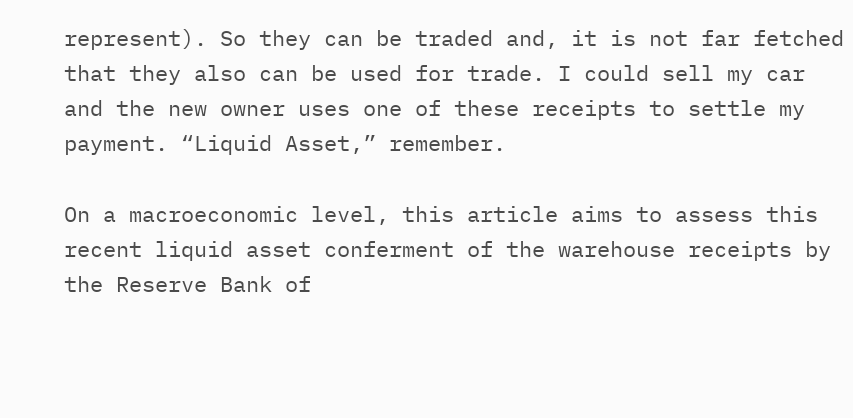represent). So they can be traded and, it is not far fetched that they also can be used for trade. I could sell my car and the new owner uses one of these receipts to settle my payment. “Liquid Asset,” remember.

On a macroeconomic level, this article aims to assess this recent liquid asset conferment of the warehouse receipts by the Reserve Bank of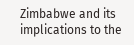Zimbabwe and its implications to the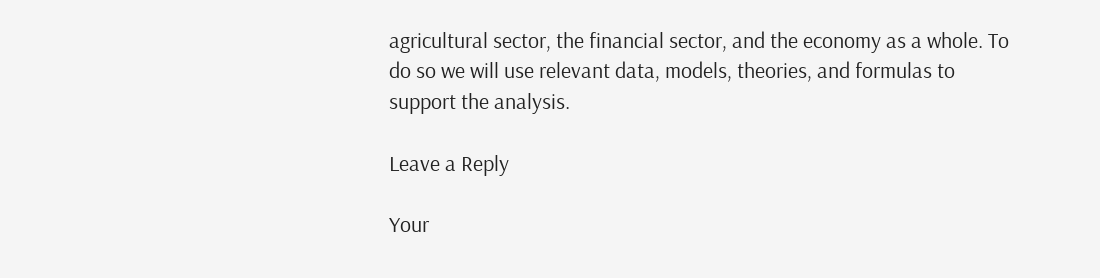agricultural sector, the financial sector, and the economy as a whole. To do so we will use relevant data, models, theories, and formulas to support the analysis.

Leave a Reply

Your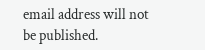email address will not be published.